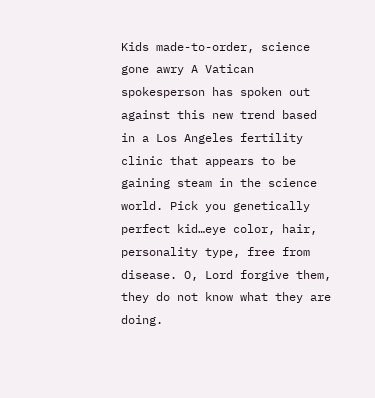Kids made-to-order, science gone awry A Vatican spokesperson has spoken out against this new trend based in a Los Angeles fertility clinic that appears to be gaining steam in the science world. Pick you genetically perfect kid…eye color, hair, personality type, free from disease. O, Lord forgive them, they do not know what they are doing.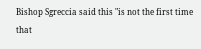Bishop Sgreccia said this "is not the first time that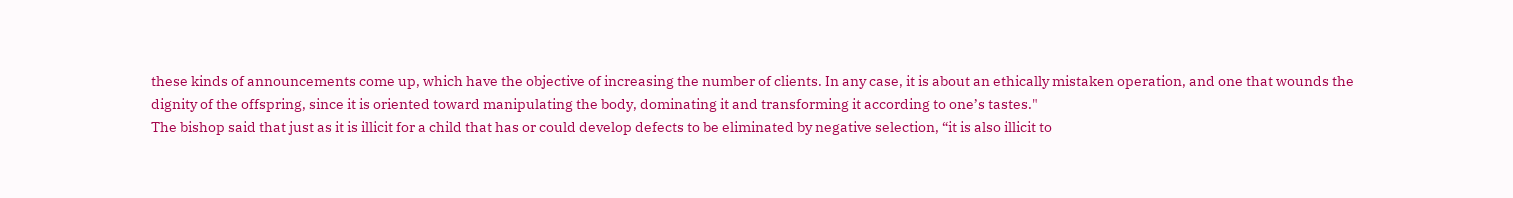these kinds of announcements come up, which have the objective of increasing the number of clients. In any case, it is about an ethically mistaken operation, and one that wounds the dignity of the offspring, since it is oriented toward manipulating the body, dominating it and transforming it according to one’s tastes."
The bishop said that just as it is illicit for a child that has or could develop defects to be eliminated by negative selection, “it is also illicit to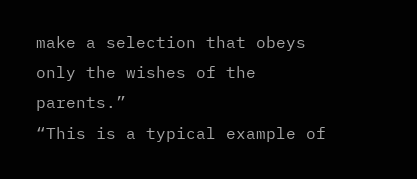make a selection that obeys only the wishes of the parents.”
“This is a typical example of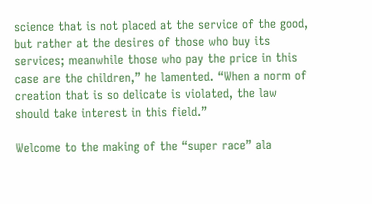science that is not placed at the service of the good, but rather at the desires of those who buy its services; meanwhile those who pay the price in this case are the children,” he lamented. “When a norm of creation that is so delicate is violated, the law should take interest in this field.”

Welcome to the making of the “super race” ala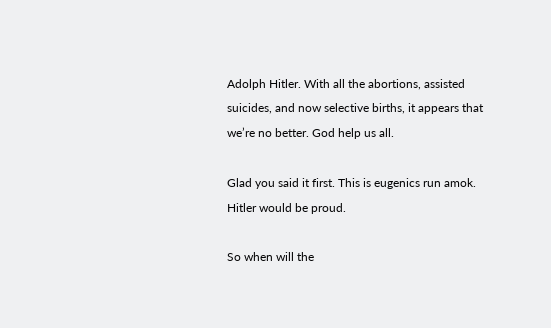Adolph Hitler. With all the abortions, assisted suicides, and now selective births, it appears that we’re no better. God help us all.

Glad you said it first. This is eugenics run amok. Hitler would be proud.

So when will the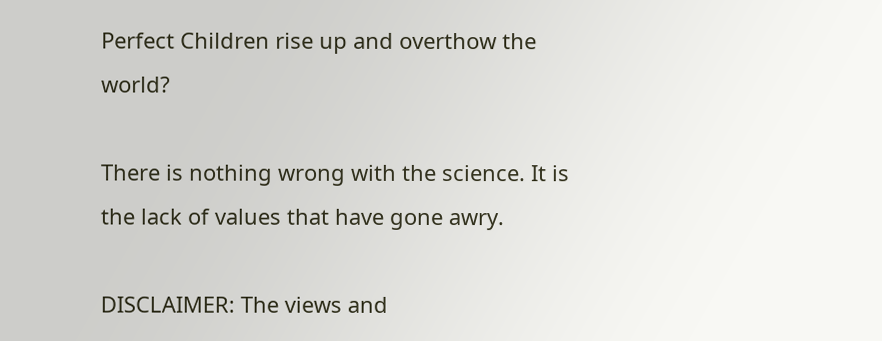Perfect Children rise up and overthow the world?

There is nothing wrong with the science. It is the lack of values that have gone awry.

DISCLAIMER: The views and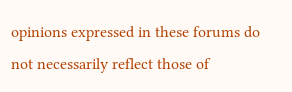opinions expressed in these forums do not necessarily reflect those of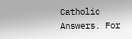Catholic Answers. For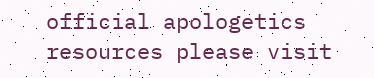official apologetics resources please visit